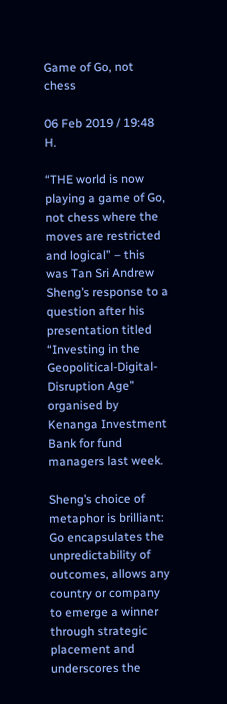Game of Go, not chess

06 Feb 2019 / 19:48 H.

“THE world is now playing a game of Go, not chess where the moves are restricted and logical” – this was Tan Sri Andrew Sheng’s response to a question after his presentation titled “Investing in the Geopolitical-Digital-Disruption Age” organised by Kenanga Investment Bank for fund managers last week.

Sheng’s choice of metaphor is brilliant: Go encapsulates the unpredictability of outcomes, allows any country or company to emerge a winner through strategic placement and underscores the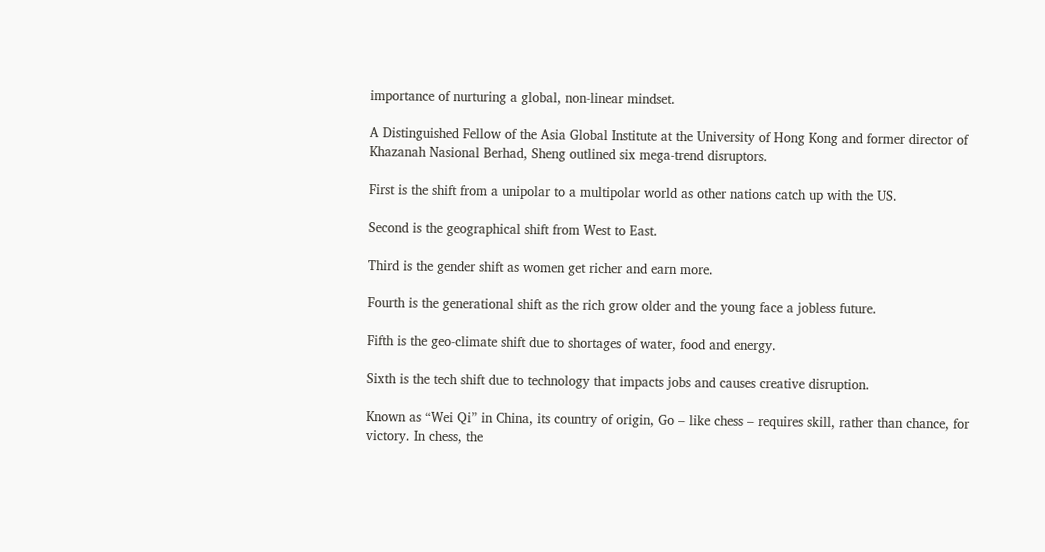importance of nurturing a global, non-linear mindset.

A Distinguished Fellow of the Asia Global Institute at the University of Hong Kong and former director of Khazanah Nasional Berhad, Sheng outlined six mega-trend disruptors.

First is the shift from a unipolar to a multipolar world as other nations catch up with the US.

Second is the geographical shift from West to East.

Third is the gender shift as women get richer and earn more.

Fourth is the generational shift as the rich grow older and the young face a jobless future.

Fifth is the geo-climate shift due to shortages of water, food and energy.

Sixth is the tech shift due to technology that impacts jobs and causes creative disruption.

Known as “Wei Qi” in China, its country of origin, Go – like chess – requires skill, rather than chance, for victory. In chess, the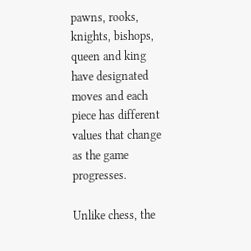pawns, rooks, knights, bishops, queen and king have designated moves and each piece has different values that change as the game progresses.

Unlike chess, the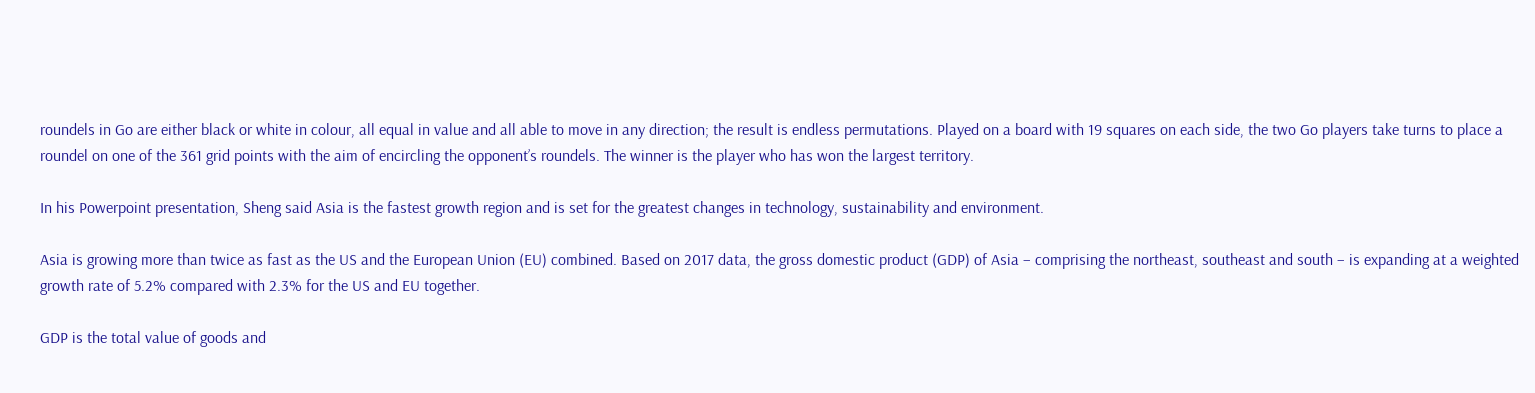roundels in Go are either black or white in colour, all equal in value and all able to move in any direction; the result is endless permutations. Played on a board with 19 squares on each side, the two Go players take turns to place a roundel on one of the 361 grid points with the aim of encircling the opponent’s roundels. The winner is the player who has won the largest territory.

In his Powerpoint presentation, Sheng said Asia is the fastest growth region and is set for the greatest changes in technology, sustainability and environment.

Asia is growing more than twice as fast as the US and the European Union (EU) combined. Based on 2017 data, the gross domestic product (GDP) of Asia – comprising the northeast, southeast and south – is expanding at a weighted growth rate of 5.2% compared with 2.3% for the US and EU together.

GDP is the total value of goods and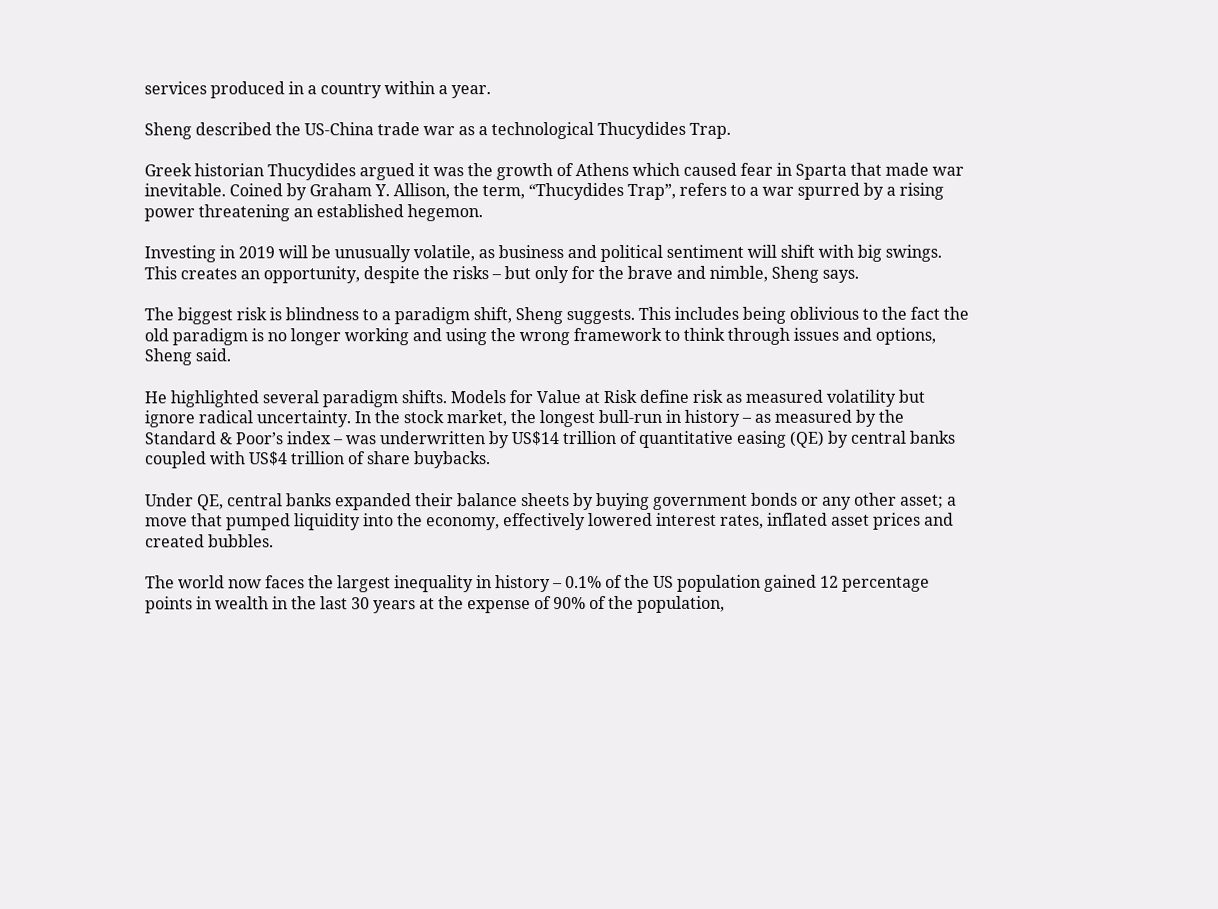services produced in a country within a year.

Sheng described the US-China trade war as a technological Thucydides Trap.

Greek historian Thucydides argued it was the growth of Athens which caused fear in Sparta that made war inevitable. Coined by Graham Y. Allison, the term, “Thucydides Trap”, refers to a war spurred by a rising power threatening an established hegemon.

Investing in 2019 will be unusually volatile, as business and political sentiment will shift with big swings. This creates an opportunity, despite the risks – but only for the brave and nimble, Sheng says.

The biggest risk is blindness to a paradigm shift, Sheng suggests. This includes being oblivious to the fact the old paradigm is no longer working and using the wrong framework to think through issues and options, Sheng said.

He highlighted several paradigm shifts. Models for Value at Risk define risk as measured volatility but ignore radical uncertainty. In the stock market, the longest bull-run in history – as measured by the Standard & Poor’s index – was underwritten by US$14 trillion of quantitative easing (QE) by central banks coupled with US$4 trillion of share buybacks.

Under QE, central banks expanded their balance sheets by buying government bonds or any other asset; a move that pumped liquidity into the economy, effectively lowered interest rates, inflated asset prices and created bubbles.

The world now faces the largest inequality in history – 0.1% of the US population gained 12 percentage points in wealth in the last 30 years at the expense of 90% of the population,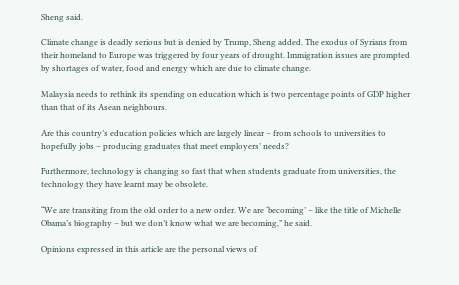Sheng said.

Climate change is deadly serious but is denied by Trump, Sheng added. The exodus of Syrians from their homeland to Europe was triggered by four years of drought. Immigration issues are prompted by shortages of water, food and energy which are due to climate change.

Malaysia needs to rethink its spending on education which is two percentage points of GDP higher than that of its Asean neighbours.

Are this country’s education policies which are largely linear – from schools to universities to hopefully jobs – producing graduates that meet employers’ needs?

Furthermore, technology is changing so fast that when students graduate from universities, the technology they have learnt may be obsolete.

“We are transiting from the old order to a new order. We are ‘becoming’ – like the title of Michelle Obama’s biography – but we don’t know what we are becoming,” he said.

Opinions expressed in this article are the personal views of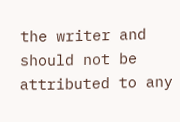the writer and should not be attributed to any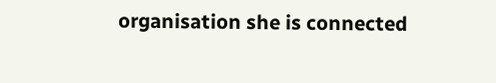organisation she is connected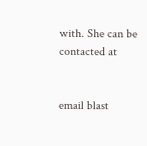with. She can be contacted at


email blast